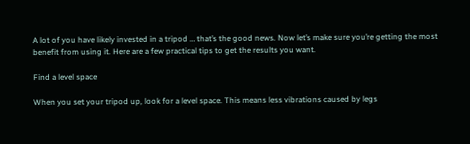A lot of you have likely invested in a tripod … that’s the good news. Now let’s make sure you’re getting the most benefit from using it. Here are a few practical tips to get the results you want.

Find a level space

When you set your tripod up, look for a level space. This means less vibrations caused by legs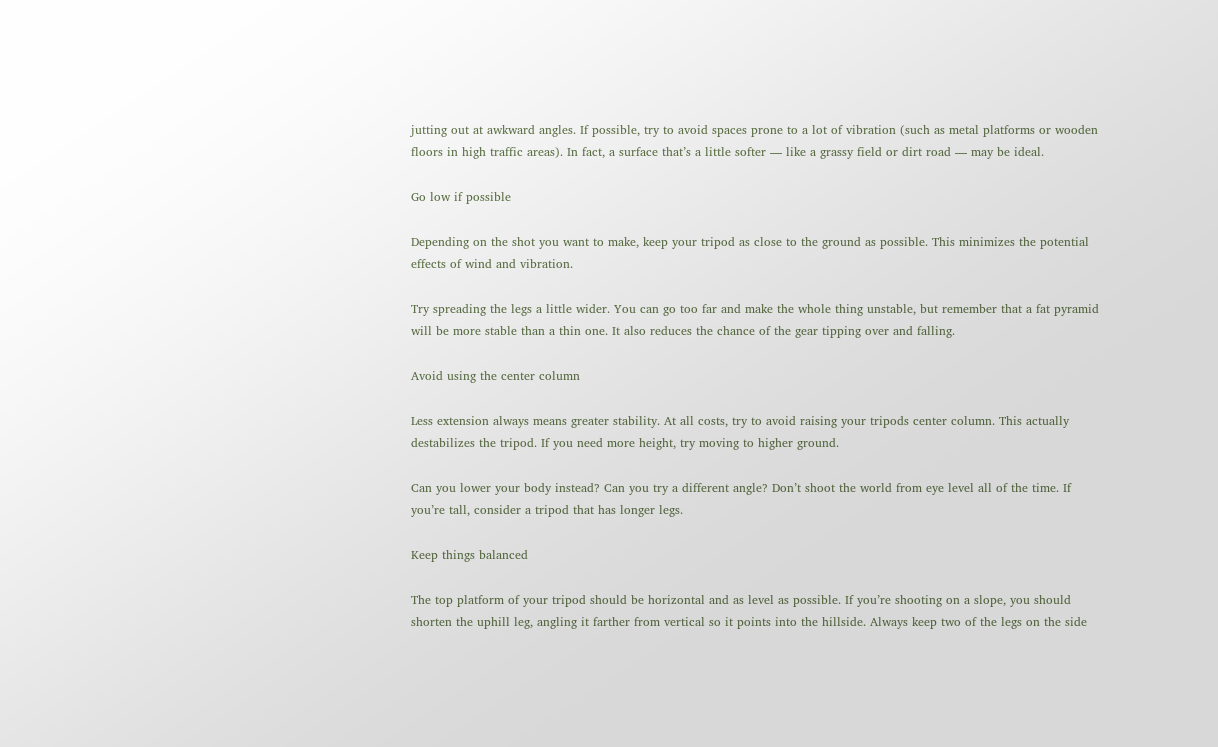jutting out at awkward angles. If possible, try to avoid spaces prone to a lot of vibration (such as metal platforms or wooden floors in high traffic areas). In fact, a surface that’s a little softer — like a grassy field or dirt road — may be ideal.

Go low if possible

Depending on the shot you want to make, keep your tripod as close to the ground as possible. This minimizes the potential effects of wind and vibration.

Try spreading the legs a little wider. You can go too far and make the whole thing unstable, but remember that a fat pyramid will be more stable than a thin one. It also reduces the chance of the gear tipping over and falling.

Avoid using the center column

Less extension always means greater stability. At all costs, try to avoid raising your tripods center column. This actually destabilizes the tripod. If you need more height, try moving to higher ground.

Can you lower your body instead? Can you try a different angle? Don’t shoot the world from eye level all of the time. If you’re tall, consider a tripod that has longer legs.

Keep things balanced

The top platform of your tripod should be horizontal and as level as possible. If you’re shooting on a slope, you should shorten the uphill leg, angling it farther from vertical so it points into the hillside. Always keep two of the legs on the side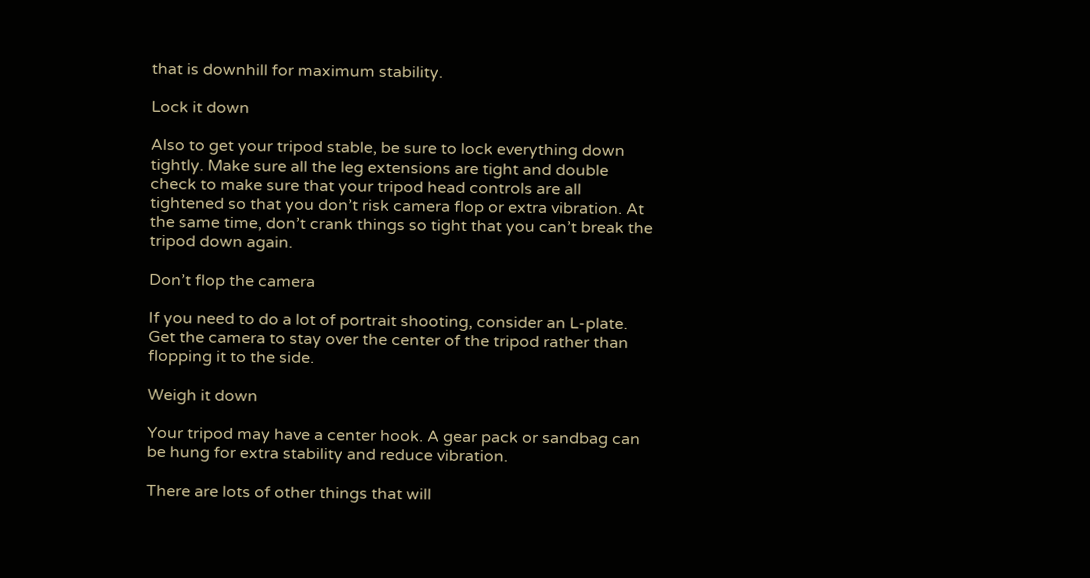that is downhill for maximum stability.

Lock it down

Also to get your tripod stable, be sure to lock everything down tightly. Make sure all the leg extensions are tight and double check to make sure that your tripod head controls are all tightened so that you don’t risk camera flop or extra vibration. At the same time, don’t crank things so tight that you can’t break the tripod down again.

Don’t flop the camera

If you need to do a lot of portrait shooting, consider an L-plate. Get the camera to stay over the center of the tripod rather than flopping it to the side.

Weigh it down

Your tripod may have a center hook. A gear pack or sandbag can be hung for extra stability and reduce vibration.

There are lots of other things that will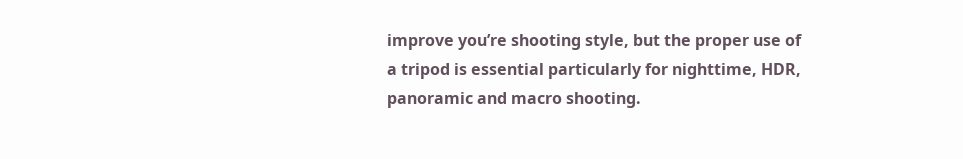improve you’re shooting style, but the proper use of a tripod is essential particularly for nighttime, HDR, panoramic and macro shooting.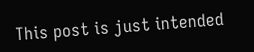This post is just intended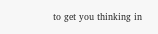to get you thinking in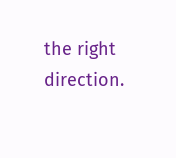the right direction.